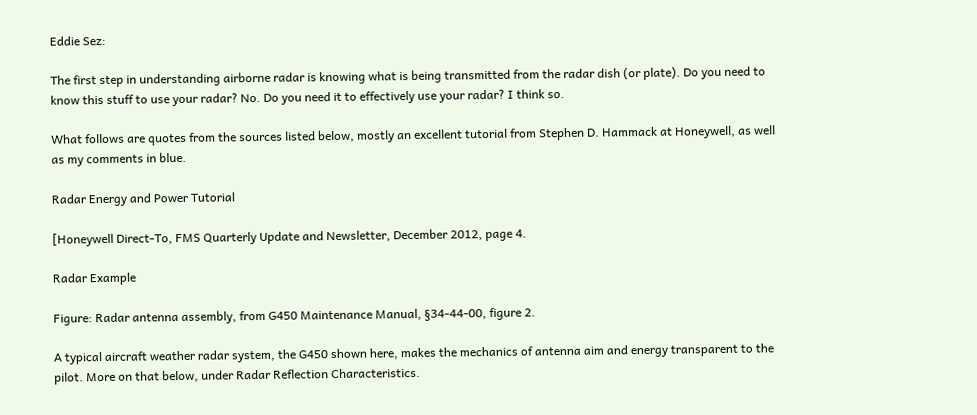Eddie Sez:

The first step in understanding airborne radar is knowing what is being transmitted from the radar dish (or plate). Do you need to know this stuff to use your radar? No. Do you need it to effectively use your radar? I think so.

What follows are quotes from the sources listed below, mostly an excellent tutorial from Stephen D. Hammack at Honeywell, as well as my comments in blue.

Radar Energy and Power Tutorial

[Honeywell Direct-To, FMS Quarterly Update and Newsletter, December 2012, page 4.

Radar Example

Figure: Radar antenna assembly, from G450 Maintenance Manual, §34-44-00, figure 2.

A typical aircraft weather radar system, the G450 shown here, makes the mechanics of antenna aim and energy transparent to the pilot. More on that below, under Radar Reflection Characteristics.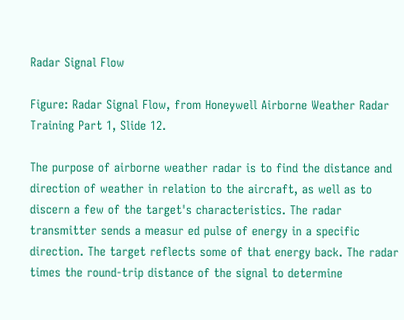Radar Signal Flow

Figure: Radar Signal Flow, from Honeywell Airborne Weather Radar Training Part 1, Slide 12.

The purpose of airborne weather radar is to find the distance and direction of weather in relation to the aircraft, as well as to discern a few of the target's characteristics. The radar transmitter sends a measur ed pulse of energy in a specific direction. The target reflects some of that energy back. The radar times the round-trip distance of the signal to determine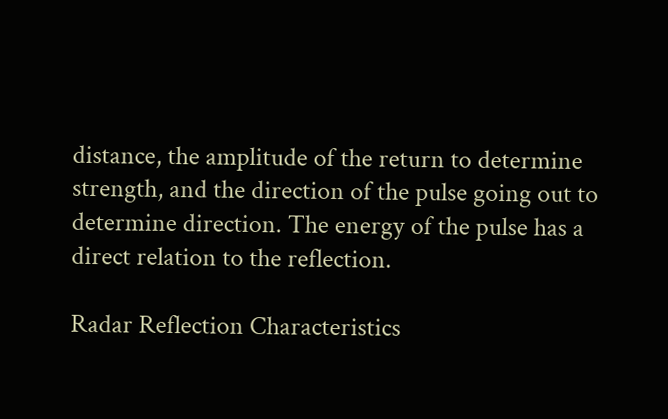distance, the amplitude of the return to determine strength, and the direction of the pulse going out to determine direction. The energy of the pulse has a direct relation to the reflection.

Radar Reflection Characteristics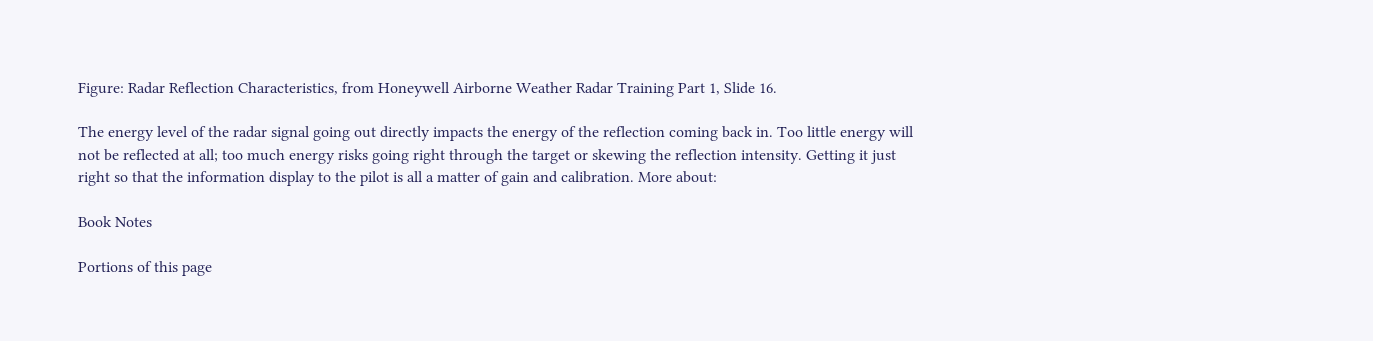Figure: Radar Reflection Characteristics, from Honeywell Airborne Weather Radar Training Part 1, Slide 16.

The energy level of the radar signal going out directly impacts the energy of the reflection coming back in. Too little energy will not be reflected at all; too much energy risks going right through the target or skewing the reflection intensity. Getting it just right so that the information display to the pilot is all a matter of gain and calibration. More about:

Book Notes

Portions of this page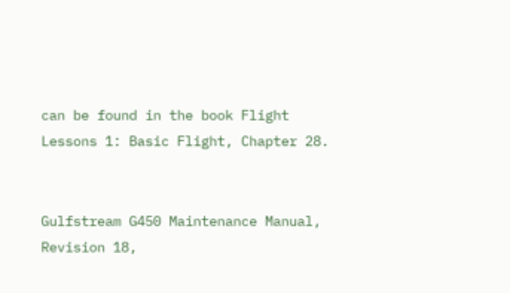can be found in the book Flight Lessons 1: Basic Flight, Chapter 28.


Gulfstream G450 Maintenance Manual, Revision 18,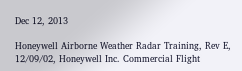Dec 12, 2013

Honeywell Airborne Weather Radar Training, Rev E, 12/09/02, Honeywell Inc. Commercial Flight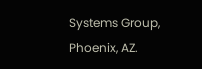Systems Group, Phoenix, AZ.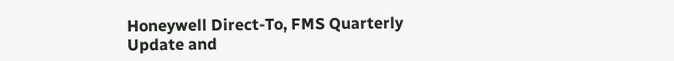Honeywell Direct-To, FMS Quarterly Update and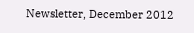Newsletter, December 2012